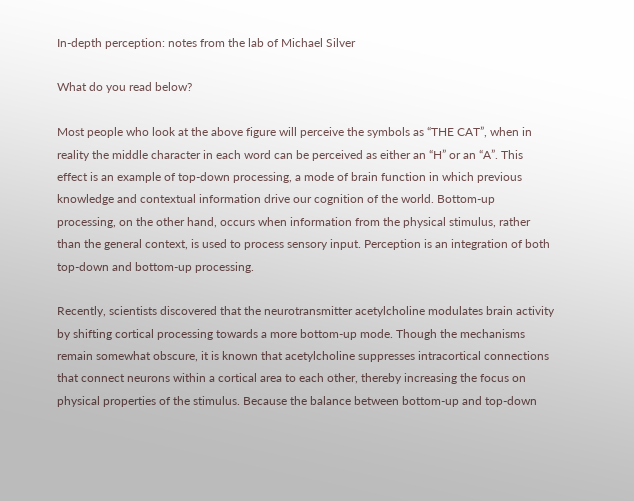In-depth perception: notes from the lab of Michael Silver

What do you read below?

Most people who look at the above figure will perceive the symbols as “THE CAT”, when in reality the middle character in each word can be perceived as either an “H” or an “A”. This effect is an example of top-down processing, a mode of brain function in which previous knowledge and contextual information drive our cognition of the world. Bottom-up processing, on the other hand, occurs when information from the physical stimulus, rather than the general context, is used to process sensory input. Perception is an integration of both top-down and bottom-up processing.

Recently, scientists discovered that the neurotransmitter acetylcholine modulates brain activity by shifting cortical processing towards a more bottom-up mode. Though the mechanisms remain somewhat obscure, it is known that acetylcholine suppresses intracortical connections that connect neurons within a cortical area to each other, thereby increasing the focus on physical properties of the stimulus. Because the balance between bottom-up and top-down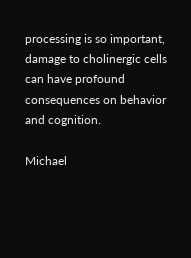processing is so important, damage to cholinergic cells can have profound consequences on behavior and cognition.

Michael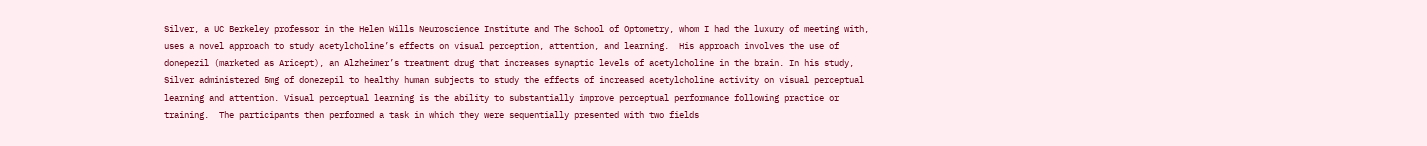Silver, a UC Berkeley professor in the Helen Wills Neuroscience Institute and The School of Optometry, whom I had the luxury of meeting with, uses a novel approach to study acetylcholine’s effects on visual perception, attention, and learning.  His approach involves the use of donepezil (marketed as Aricept), an Alzheimer’s treatment drug that increases synaptic levels of acetylcholine in the brain. In his study, Silver administered 5mg of donezepil to healthy human subjects to study the effects of increased acetylcholine activity on visual perceptual learning and attention. Visual perceptual learning is the ability to substantially improve perceptual performance following practice or training.  The participants then performed a task in which they were sequentially presented with two fields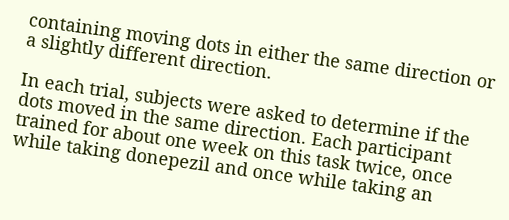containing moving dots in either the same direction or a slightly different direction.

In each trial, subjects were asked to determine if the dots moved in the same direction. Each participant trained for about one week on this task twice, once while taking donepezil and once while taking an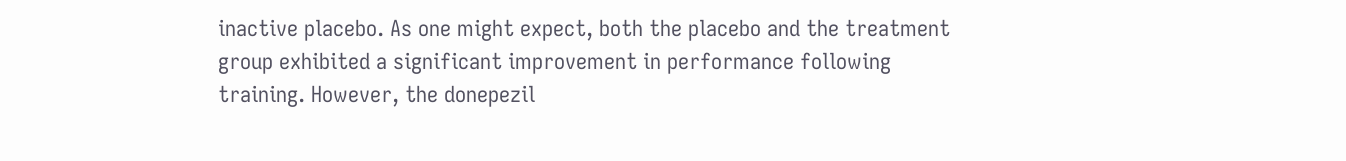inactive placebo. As one might expect, both the placebo and the treatment group exhibited a significant improvement in performance following training. However, the donepezil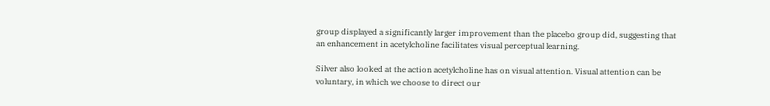group displayed a significantly larger improvement than the placebo group did, suggesting that an enhancement in acetylcholine facilitates visual perceptual learning.

Silver also looked at the action acetylcholine has on visual attention. Visual attention can be voluntary, in which we choose to direct our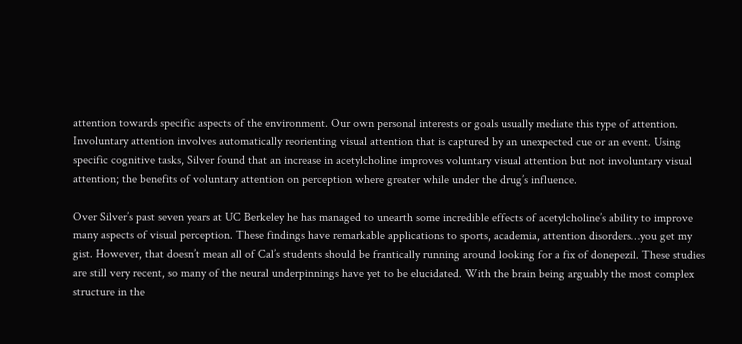attention towards specific aspects of the environment. Our own personal interests or goals usually mediate this type of attention. Involuntary attention involves automatically reorienting visual attention that is captured by an unexpected cue or an event. Using specific cognitive tasks, Silver found that an increase in acetylcholine improves voluntary visual attention but not involuntary visual attention; the benefits of voluntary attention on perception where greater while under the drug’s influence.

Over Silver’s past seven years at UC Berkeley he has managed to unearth some incredible effects of acetylcholine’s ability to improve many aspects of visual perception. These findings have remarkable applications to sports, academia, attention disorders…you get my gist. However, that doesn’t mean all of Cal’s students should be frantically running around looking for a fix of donepezil. These studies are still very recent, so many of the neural underpinnings have yet to be elucidated. With the brain being arguably the most complex structure in the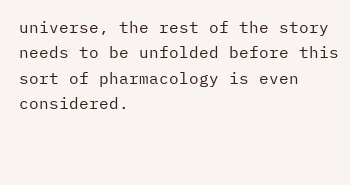universe, the rest of the story needs to be unfolded before this sort of pharmacology is even considered.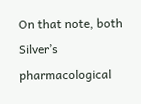On that note, both Silver’s pharmacological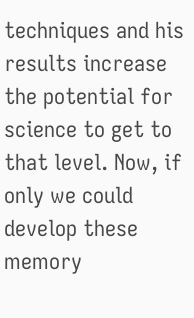techniques and his results increase the potential for science to get to that level. Now, if only we could develop these memory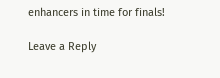enhancers in time for finals!

Leave a Reply